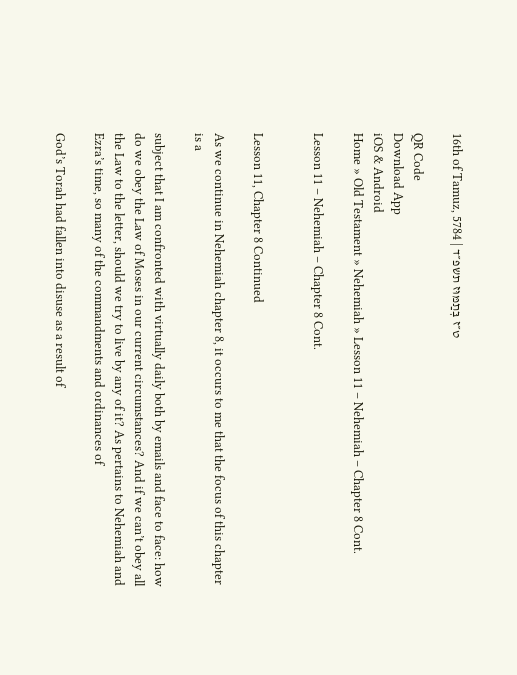16th of Tamuz, 5784 | ט״ז בְּתַמּוּז תשפ״ד

QR Code
Download App
iOS & Android
Home » Old Testament » Nehemiah » Lesson 11 – Nehemiah – Chapter 8 Cont.

Lesson 11 – Nehemiah – Chapter 8 Cont.


Lesson 11, Chapter 8 Continued

As we continue in Nehemiah chapter 8, it occurs to me that the focus of this chapter is a

subject that I am confronted with virtually daily both by emails and face to face: how do we obey the Law of Moses in our current circumstances? And if we can’t obey all the Law to the letter, should we try to live by any of it? As pertains to Nehemiah and Ezra’s time, so many of the commandments and ordinances of

God’s Torah had fallen into disuse as a result of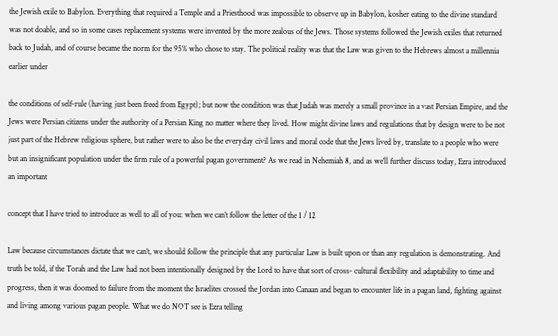the Jewish exile to Babylon. Everything that required a Temple and a Priesthood was impossible to observe up in Babylon, kosher eating to the divine standard was not doable, and so in some cases replacement systems were invented by the more zealous of the Jews. Those systems followed the Jewish exiles that returned back to Judah, and of course became the norm for the 95% who chose to stay. The political reality was that the Law was given to the Hebrews almost a millennia earlier under

the conditions of self-rule (having just been freed from Egypt); but now the condition was that Judah was merely a small province in a vast Persian Empire, and the Jews were Persian citizens under the authority of a Persian King no matter where they lived. How might divine laws and regulations that by design were to be not just part of the Hebrew religious sphere, but rather were to also be the everyday civil laws and moral code that the Jews lived by, translate to a people who were but an insignificant population under the firm rule of a powerful pagan government? As we read in Nehemiah 8, and as we’ll further discuss today, Ezra introduced an important

concept that I have tried to introduce as well to all of you: when we can’t follow the letter of the 1 / 12

Law because circumstances dictate that we can’t, we should follow the principle that any particular Law is built upon or than any regulation is demonstrating. And truth be told, if the Torah and the Law had not been intentionally designed by the Lord to have that sort of cross- cultural flexibility and adaptability to time and progress, then it was doomed to failure from the moment the Israelites crossed the Jordan into Canaan and began to encounter life in a pagan land, fighting against and living among various pagan people. What we do NOT see is Ezra telling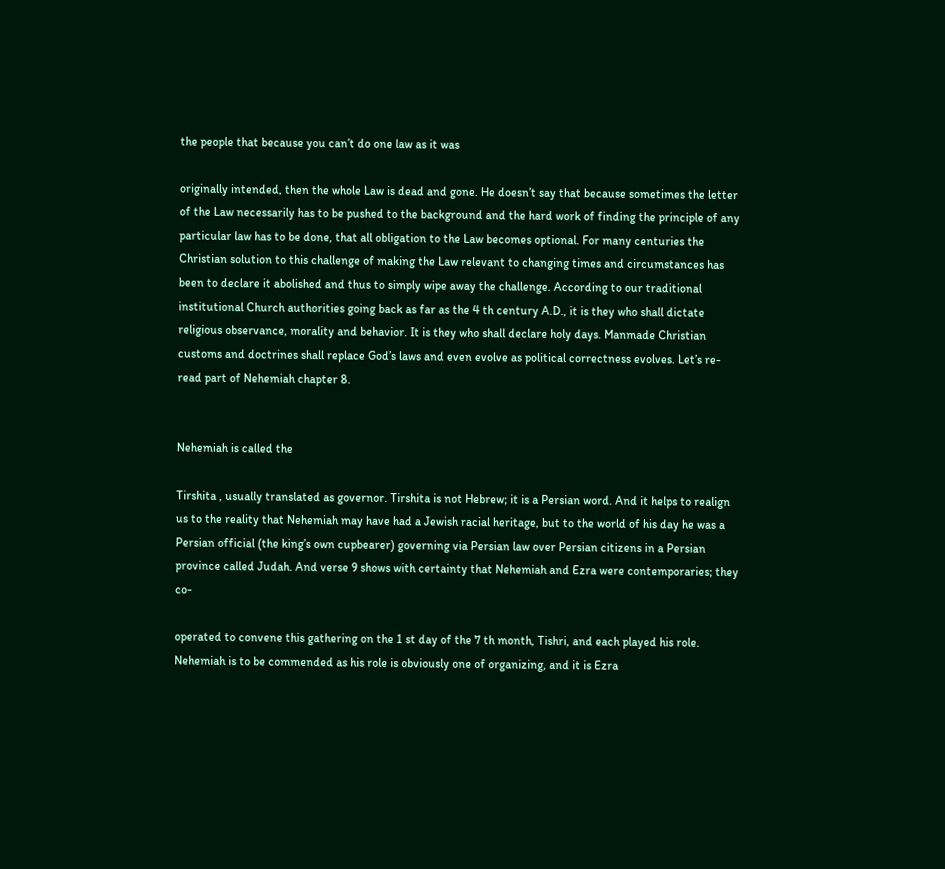the people that because you can’t do one law as it was

originally intended, then the whole Law is dead and gone. He doesn’t say that because sometimes the letter of the Law necessarily has to be pushed to the background and the hard work of finding the principle of any particular law has to be done, that all obligation to the Law becomes optional. For many centuries the Christian solution to this challenge of making the Law relevant to changing times and circumstances has been to declare it abolished and thus to simply wipe away the challenge. According to our traditional institutional Church authorities going back as far as the 4 th century A.D., it is they who shall dictate religious observance, morality and behavior. It is they who shall declare holy days. Manmade Christian customs and doctrines shall replace God’s laws and even evolve as political correctness evolves. Let’s re-read part of Nehemiah chapter 8.


Nehemiah is called the

Tirshita , usually translated as governor. Tirshita is not Hebrew; it is a Persian word. And it helps to realign us to the reality that Nehemiah may have had a Jewish racial heritage, but to the world of his day he was a Persian official (the king’s own cupbearer) governing via Persian law over Persian citizens in a Persian province called Judah. And verse 9 shows with certainty that Nehemiah and Ezra were contemporaries; they co-

operated to convene this gathering on the 1 st day of the 7 th month, Tishri, and each played his role. Nehemiah is to be commended as his role is obviously one of organizing, and it is Ezra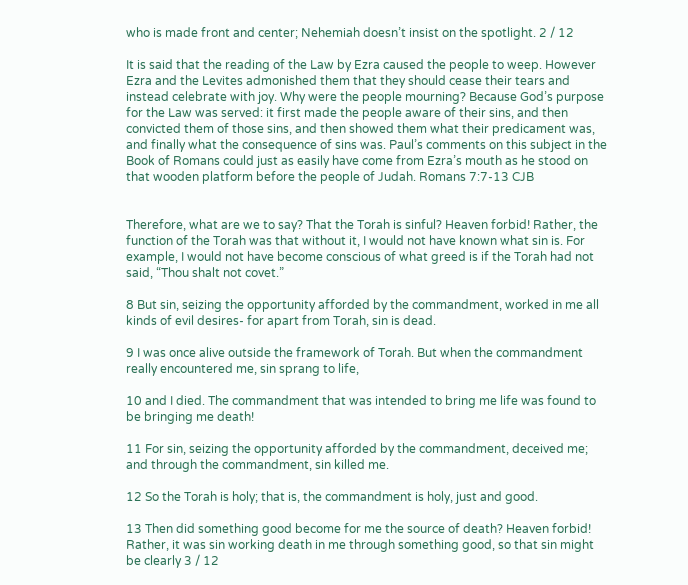who is made front and center; Nehemiah doesn’t insist on the spotlight. 2 / 12

It is said that the reading of the Law by Ezra caused the people to weep. However Ezra and the Levites admonished them that they should cease their tears and instead celebrate with joy. Why were the people mourning? Because God’s purpose for the Law was served: it first made the people aware of their sins, and then convicted them of those sins, and then showed them what their predicament was, and finally what the consequence of sins was. Paul’s comments on this subject in the Book of Romans could just as easily have come from Ezra’s mouth as he stood on that wooden platform before the people of Judah. Romans 7:7-13 CJB


Therefore, what are we to say? That the Torah is sinful? Heaven forbid! Rather, the function of the Torah was that without it, I would not have known what sin is. For example, I would not have become conscious of what greed is if the Torah had not said, “Thou shalt not covet.”

8 But sin, seizing the opportunity afforded by the commandment, worked in me all kinds of evil desires- for apart from Torah, sin is dead.

9 I was once alive outside the framework of Torah. But when the commandment really encountered me, sin sprang to life,

10 and I died. The commandment that was intended to bring me life was found to be bringing me death!

11 For sin, seizing the opportunity afforded by the commandment, deceived me; and through the commandment, sin killed me.

12 So the Torah is holy; that is, the commandment is holy, just and good.

13 Then did something good become for me the source of death? Heaven forbid! Rather, it was sin working death in me through something good, so that sin might be clearly 3 / 12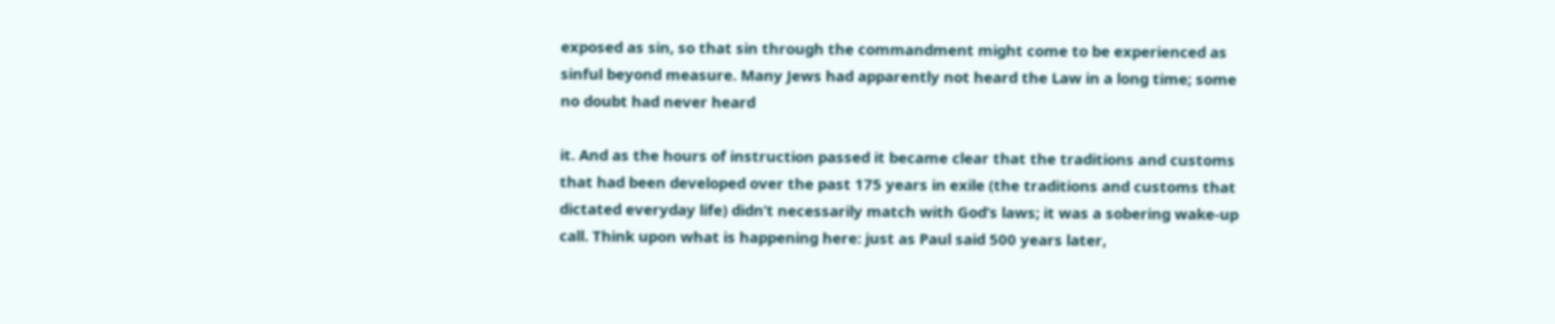exposed as sin, so that sin through the commandment might come to be experienced as sinful beyond measure. Many Jews had apparently not heard the Law in a long time; some no doubt had never heard

it. And as the hours of instruction passed it became clear that the traditions and customs that had been developed over the past 175 years in exile (the traditions and customs that dictated everyday life) didn’t necessarily match with God’s laws; it was a sobering wake-up call. Think upon what is happening here: just as Paul said 500 years later,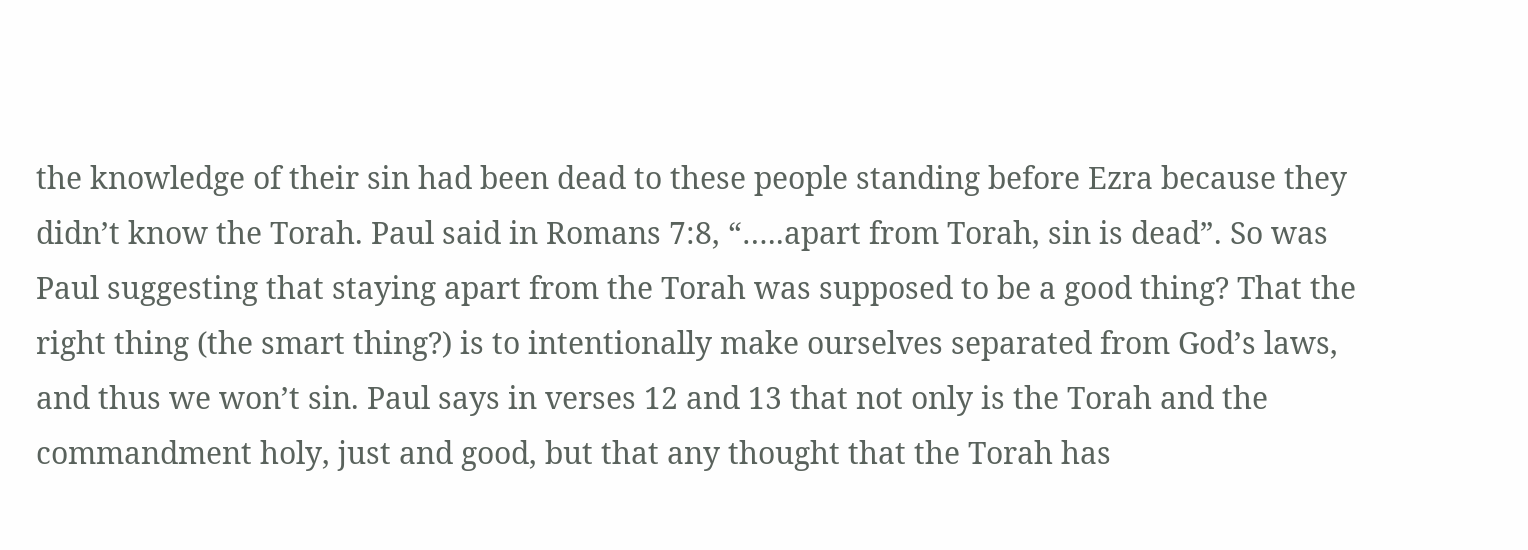the knowledge of their sin had been dead to these people standing before Ezra because they didn’t know the Torah. Paul said in Romans 7:8, “…..apart from Torah, sin is dead”. So was Paul suggesting that staying apart from the Torah was supposed to be a good thing? That the right thing (the smart thing?) is to intentionally make ourselves separated from God’s laws, and thus we won’t sin. Paul says in verses 12 and 13 that not only is the Torah and the commandment holy, just and good, but that any thought that the Torah has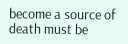become a source of death must be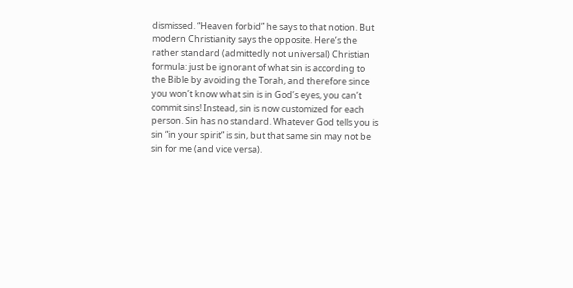dismissed. “Heaven forbid” he says to that notion. But modern Christianity says the opposite. Here’s the rather standard (admittedly not universal) Christian formula: just be ignorant of what sin is according to the Bible by avoiding the Torah, and therefore since you won’t know what sin is in God’s eyes, you can’t commit sins! Instead, sin is now customized for each person. Sin has no standard. Whatever God tells you is sin “in your spirit” is sin, but that same sin may not be sin for me (and vice versa).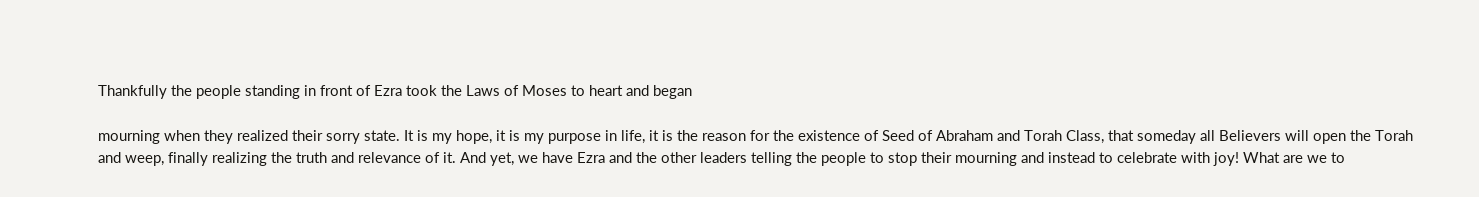Thankfully the people standing in front of Ezra took the Laws of Moses to heart and began

mourning when they realized their sorry state. It is my hope, it is my purpose in life, it is the reason for the existence of Seed of Abraham and Torah Class, that someday all Believers will open the Torah and weep, finally realizing the truth and relevance of it. And yet, we have Ezra and the other leaders telling the people to stop their mourning and instead to celebrate with joy! What are we to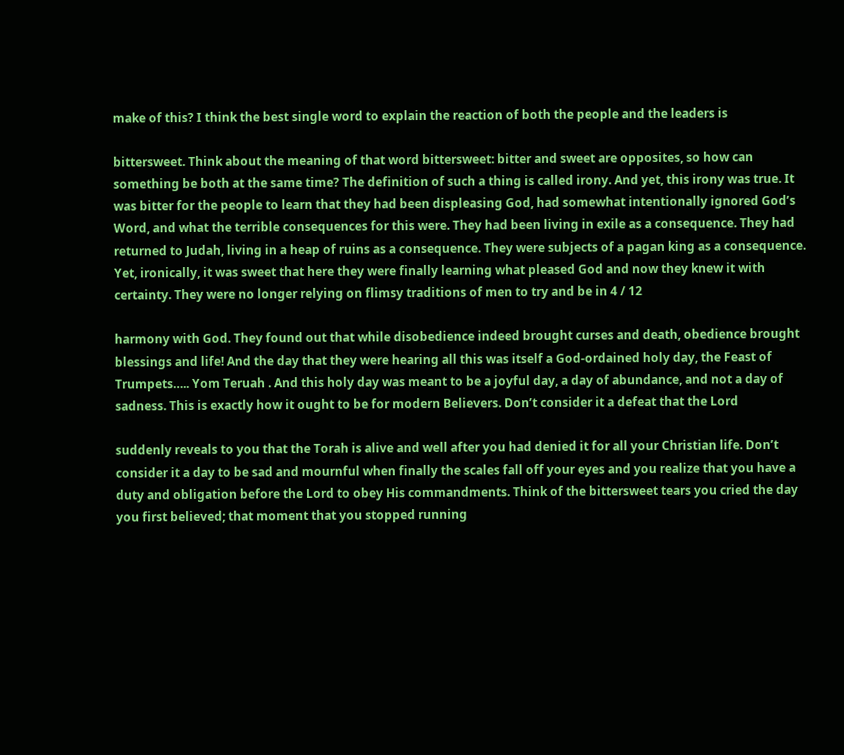make of this? I think the best single word to explain the reaction of both the people and the leaders is

bittersweet. Think about the meaning of that word bittersweet: bitter and sweet are opposites, so how can something be both at the same time? The definition of such a thing is called irony. And yet, this irony was true. It was bitter for the people to learn that they had been displeasing God, had somewhat intentionally ignored God’s Word, and what the terrible consequences for this were. They had been living in exile as a consequence. They had returned to Judah, living in a heap of ruins as a consequence. They were subjects of a pagan king as a consequence. Yet, ironically, it was sweet that here they were finally learning what pleased God and now they knew it with certainty. They were no longer relying on flimsy traditions of men to try and be in 4 / 12

harmony with God. They found out that while disobedience indeed brought curses and death, obedience brought blessings and life! And the day that they were hearing all this was itself a God-ordained holy day, the Feast of Trumpets….. Yom Teruah . And this holy day was meant to be a joyful day, a day of abundance, and not a day of sadness. This is exactly how it ought to be for modern Believers. Don’t consider it a defeat that the Lord

suddenly reveals to you that the Torah is alive and well after you had denied it for all your Christian life. Don’t consider it a day to be sad and mournful when finally the scales fall off your eyes and you realize that you have a duty and obligation before the Lord to obey His commandments. Think of the bittersweet tears you cried the day you first believed; that moment that you stopped running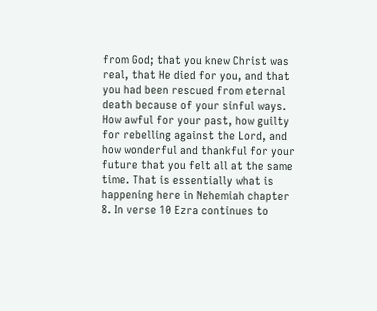from God; that you knew Christ was real, that He died for you, and that you had been rescued from eternal death because of your sinful ways. How awful for your past, how guilty for rebelling against the Lord, and how wonderful and thankful for your future that you felt all at the same time. That is essentially what is happening here in Nehemiah chapter 8. In verse 10 Ezra continues to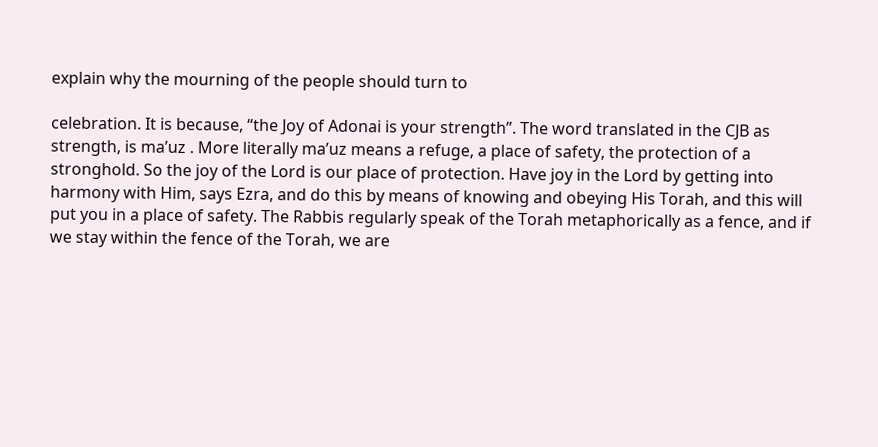explain why the mourning of the people should turn to

celebration. It is because, “the Joy of Adonai is your strength”. The word translated in the CJB as strength, is ma’uz . More literally ma’uz means a refuge, a place of safety, the protection of a stronghold. So the joy of the Lord is our place of protection. Have joy in the Lord by getting into harmony with Him, says Ezra, and do this by means of knowing and obeying His Torah, and this will put you in a place of safety. The Rabbis regularly speak of the Torah metaphorically as a fence, and if we stay within the fence of the Torah, we are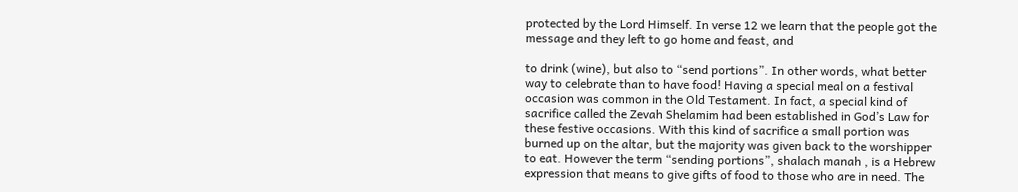protected by the Lord Himself. In verse 12 we learn that the people got the message and they left to go home and feast, and

to drink (wine), but also to “send portions”. In other words, what better way to celebrate than to have food! Having a special meal on a festival occasion was common in the Old Testament. In fact, a special kind of sacrifice called the Zevah Shelamim had been established in God’s Law for these festive occasions. With this kind of sacrifice a small portion was burned up on the altar, but the majority was given back to the worshipper to eat. However the term “sending portions”, shalach manah , is a Hebrew expression that means to give gifts of food to those who are in need. The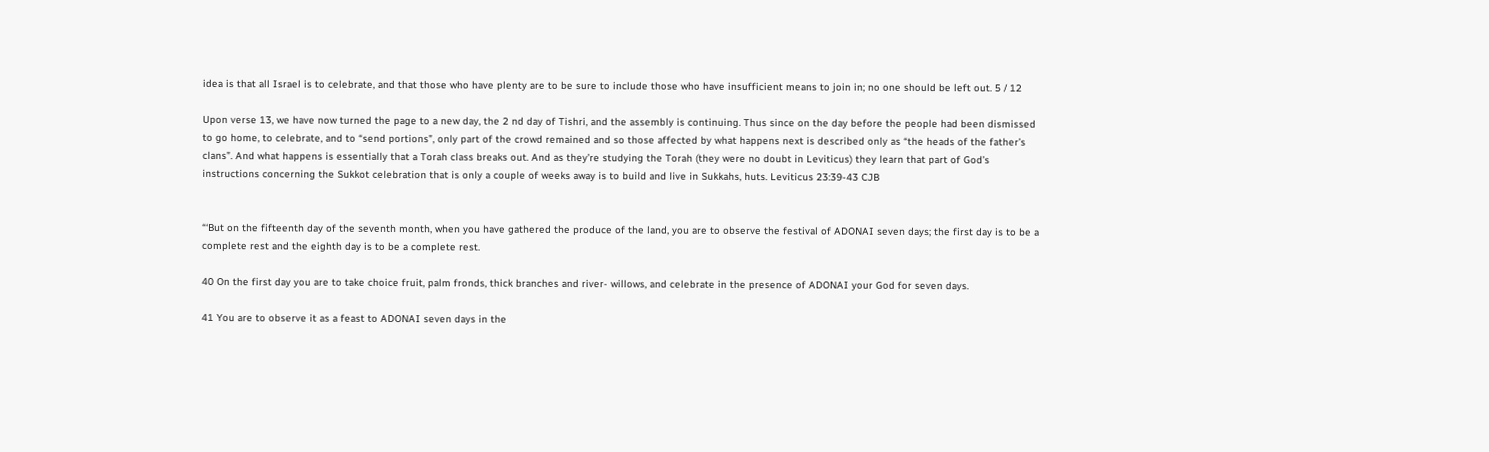idea is that all Israel is to celebrate, and that those who have plenty are to be sure to include those who have insufficient means to join in; no one should be left out. 5 / 12

Upon verse 13, we have now turned the page to a new day, the 2 nd day of Tishri, and the assembly is continuing. Thus since on the day before the people had been dismissed to go home, to celebrate, and to “send portions”, only part of the crowd remained and so those affected by what happens next is described only as “the heads of the father’s clans”. And what happens is essentially that a Torah class breaks out. And as they’re studying the Torah (they were no doubt in Leviticus) they learn that part of God’s instructions concerning the Sukkot celebration that is only a couple of weeks away is to build and live in Sukkahs, huts. Leviticus 23:39-43 CJB


“‘But on the fifteenth day of the seventh month, when you have gathered the produce of the land, you are to observe the festival of ADONAI seven days; the first day is to be a complete rest and the eighth day is to be a complete rest.

40 On the first day you are to take choice fruit, palm fronds, thick branches and river- willows, and celebrate in the presence of ADONAI your God for seven days.

41 You are to observe it as a feast to ADONAI seven days in the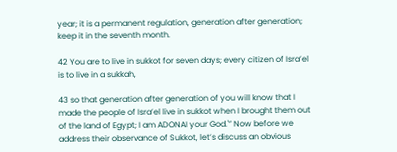year; it is a permanent regulation, generation after generation; keep it in the seventh month.

42 You are to live in sukkot for seven days; every citizen of Isra’el is to live in a sukkah,

43 so that generation after generation of you will know that I made the people of Isra’el live in sukkot when I brought them out of the land of Egypt; I am ADONAI your God.'” Now before we address their observance of Sukkot, let’s discuss an obvious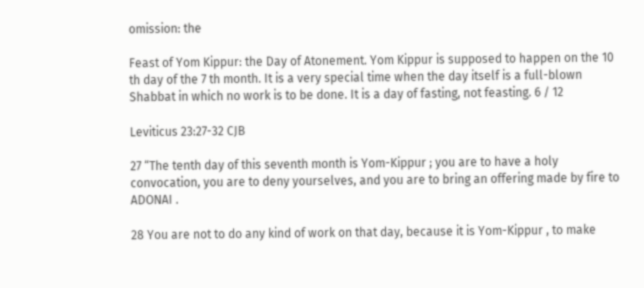omission: the

Feast of Yom Kippur: the Day of Atonement. Yom Kippur is supposed to happen on the 10 th day of the 7 th month. It is a very special time when the day itself is a full-blown Shabbat in which no work is to be done. It is a day of fasting, not feasting. 6 / 12

Leviticus 23:27-32 CJB

27 “The tenth day of this seventh month is Yom-Kippur ; you are to have a holy convocation, you are to deny yourselves, and you are to bring an offering made by fire to ADONAI .

28 You are not to do any kind of work on that day, because it is Yom-Kippur , to make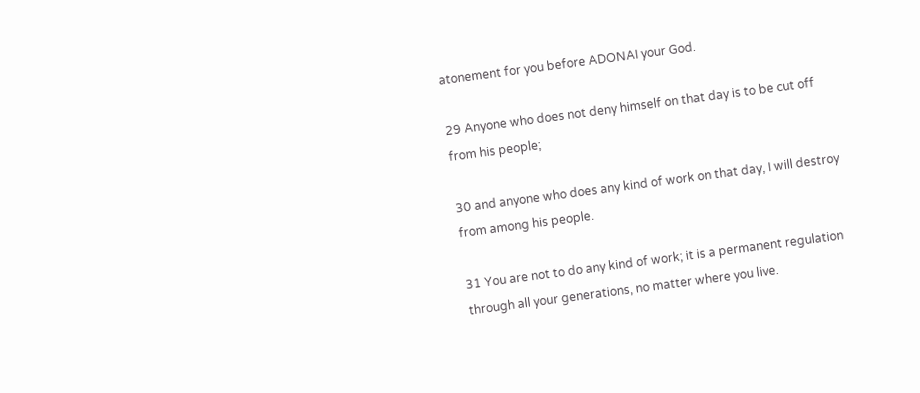atonement for you before ADONAI your God.

29 Anyone who does not deny himself on that day is to be cut off from his people;

30 and anyone who does any kind of work on that day, I will destroy from among his people.

31 You are not to do any kind of work; it is a permanent regulation through all your generations, no matter where you live.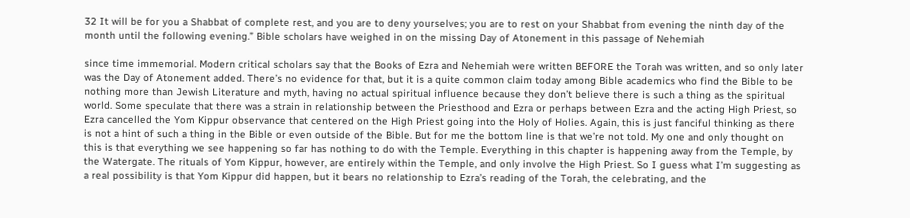32 It will be for you a Shabbat of complete rest, and you are to deny yourselves; you are to rest on your Shabbat from evening the ninth day of the month until the following evening.” Bible scholars have weighed in on the missing Day of Atonement in this passage of Nehemiah

since time immemorial. Modern critical scholars say that the Books of Ezra and Nehemiah were written BEFORE the Torah was written, and so only later was the Day of Atonement added. There’s no evidence for that, but it is a quite common claim today among Bible academics who find the Bible to be nothing more than Jewish Literature and myth, having no actual spiritual influence because they don’t believe there is such a thing as the spiritual world. Some speculate that there was a strain in relationship between the Priesthood and Ezra or perhaps between Ezra and the acting High Priest, so Ezra cancelled the Yom Kippur observance that centered on the High Priest going into the Holy of Holies. Again, this is just fanciful thinking as there is not a hint of such a thing in the Bible or even outside of the Bible. But for me the bottom line is that we’re not told. My one and only thought on this is that everything we see happening so far has nothing to do with the Temple. Everything in this chapter is happening away from the Temple, by the Watergate. The rituals of Yom Kippur, however, are entirely within the Temple, and only involve the High Priest. So I guess what I’m suggesting as a real possibility is that Yom Kippur did happen, but it bears no relationship to Ezra’s reading of the Torah, the celebrating, and the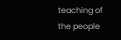teaching of the people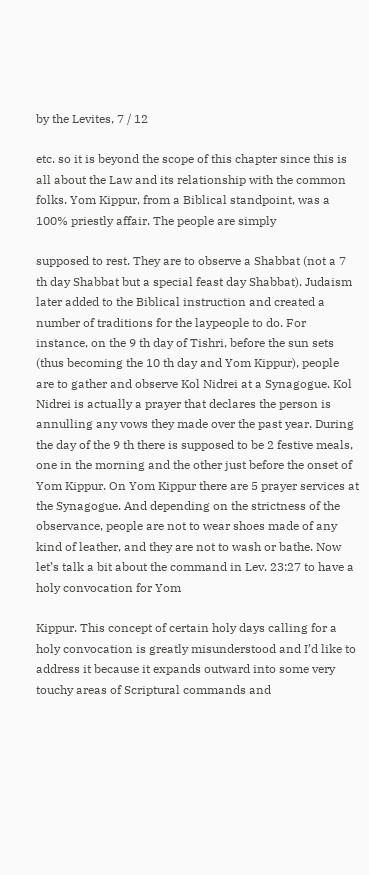by the Levites, 7 / 12

etc. so it is beyond the scope of this chapter since this is all about the Law and its relationship with the common folks. Yom Kippur, from a Biblical standpoint, was a 100% priestly affair. The people are simply

supposed to rest. They are to observe a Shabbat (not a 7 th day Shabbat but a special feast day Shabbat). Judaism later added to the Biblical instruction and created a number of traditions for the laypeople to do. For instance, on the 9 th day of Tishri, before the sun sets (thus becoming the 10 th day and Yom Kippur), people are to gather and observe Kol Nidrei at a Synagogue. Kol Nidrei is actually a prayer that declares the person is annulling any vows they made over the past year. During the day of the 9 th there is supposed to be 2 festive meals, one in the morning and the other just before the onset of Yom Kippur. On Yom Kippur there are 5 prayer services at the Synagogue. And depending on the strictness of the observance, people are not to wear shoes made of any kind of leather, and they are not to wash or bathe. Now let’s talk a bit about the command in Lev. 23:27 to have a holy convocation for Yom

Kippur. This concept of certain holy days calling for a holy convocation is greatly misunderstood and I’d like to address it because it expands outward into some very touchy areas of Scriptural commands and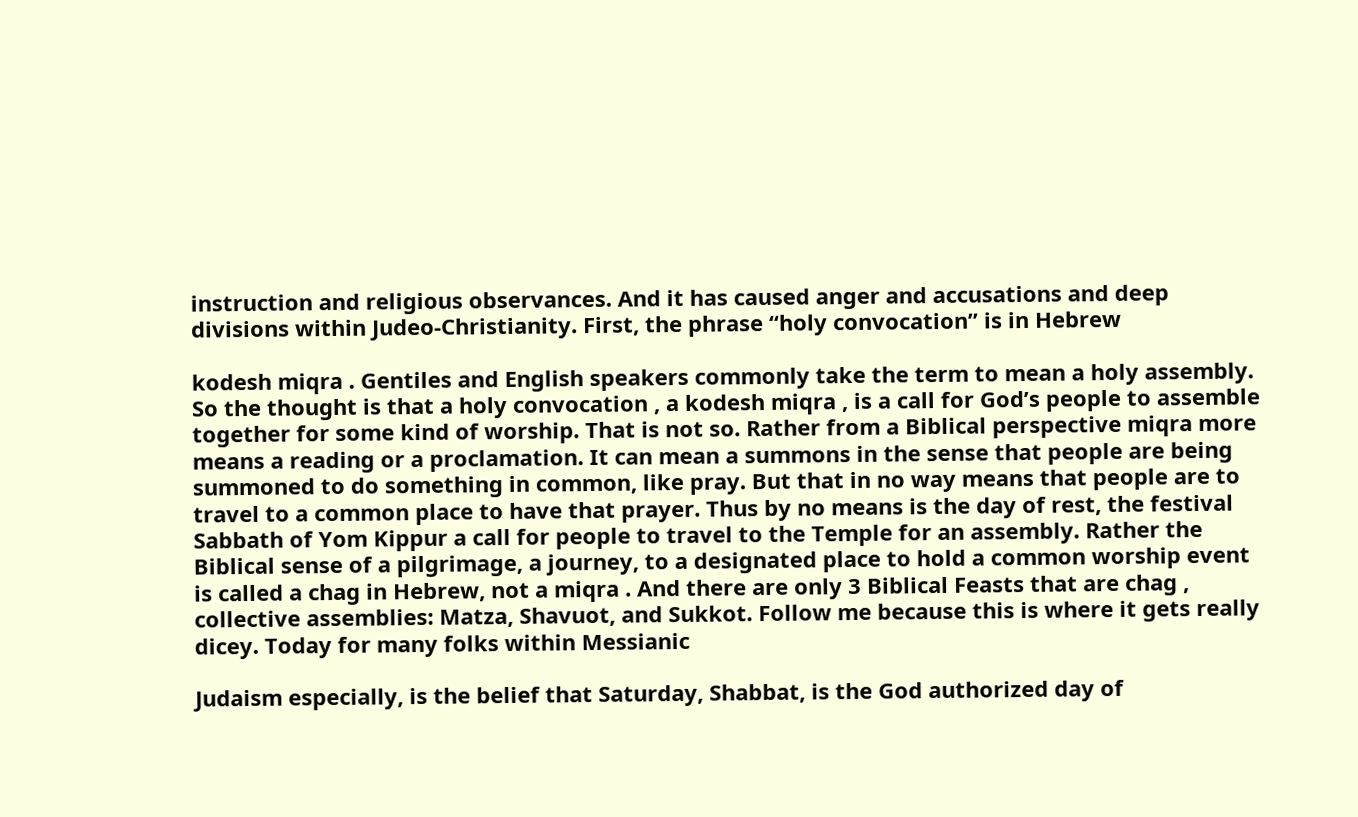instruction and religious observances. And it has caused anger and accusations and deep divisions within Judeo-Christianity. First, the phrase “holy convocation” is in Hebrew

kodesh miqra . Gentiles and English speakers commonly take the term to mean a holy assembly. So the thought is that a holy convocation , a kodesh miqra , is a call for God’s people to assemble together for some kind of worship. That is not so. Rather from a Biblical perspective miqra more means a reading or a proclamation. It can mean a summons in the sense that people are being summoned to do something in common, like pray. But that in no way means that people are to travel to a common place to have that prayer. Thus by no means is the day of rest, the festival Sabbath of Yom Kippur a call for people to travel to the Temple for an assembly. Rather the Biblical sense of a pilgrimage, a journey, to a designated place to hold a common worship event is called a chag in Hebrew, not a miqra . And there are only 3 Biblical Feasts that are chag , collective assemblies: Matza, Shavuot, and Sukkot. Follow me because this is where it gets really dicey. Today for many folks within Messianic

Judaism especially, is the belief that Saturday, Shabbat, is the God authorized day of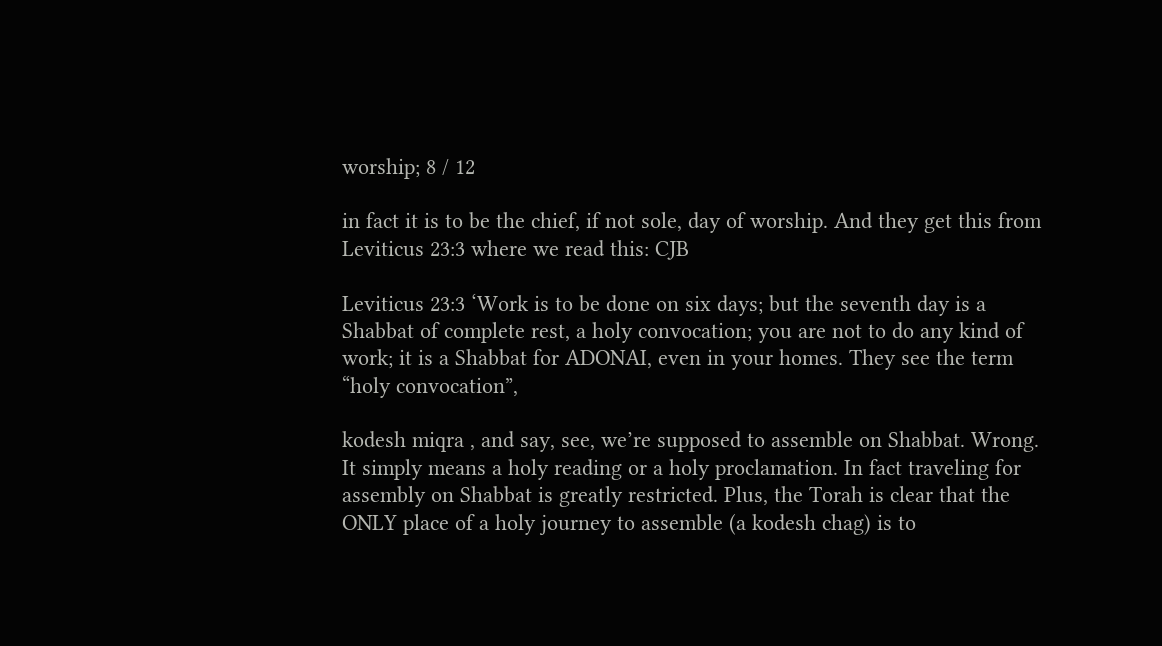worship; 8 / 12

in fact it is to be the chief, if not sole, day of worship. And they get this from Leviticus 23:3 where we read this: CJB

Leviticus 23:3 ‘Work is to be done on six days; but the seventh day is a Shabbat of complete rest, a holy convocation; you are not to do any kind of work; it is a Shabbat for ADONAI, even in your homes. They see the term “holy convocation”,

kodesh miqra , and say, see, we’re supposed to assemble on Shabbat. Wrong. It simply means a holy reading or a holy proclamation. In fact traveling for assembly on Shabbat is greatly restricted. Plus, the Torah is clear that the ONLY place of a holy journey to assemble (a kodesh chag) is to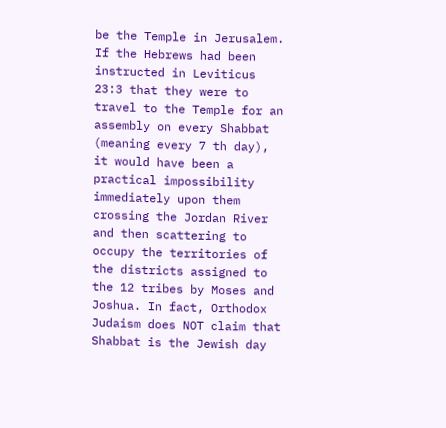be the Temple in Jerusalem. If the Hebrews had been instructed in Leviticus 23:3 that they were to travel to the Temple for an assembly on every Shabbat (meaning every 7 th day), it would have been a practical impossibility immediately upon them crossing the Jordan River and then scattering to occupy the territories of the districts assigned to the 12 tribes by Moses and Joshua. In fact, Orthodox Judaism does NOT claim that Shabbat is the Jewish day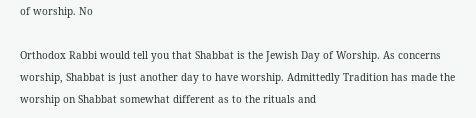of worship. No

Orthodox Rabbi would tell you that Shabbat is the Jewish Day of Worship. As concerns worship, Shabbat is just another day to have worship. Admittedly Tradition has made the worship on Shabbat somewhat different as to the rituals and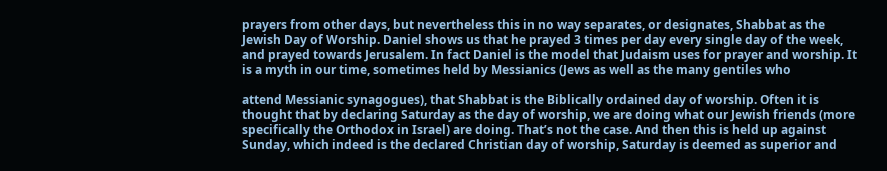prayers from other days, but nevertheless this in no way separates, or designates, Shabbat as the Jewish Day of Worship. Daniel shows us that he prayed 3 times per day every single day of the week, and prayed towards Jerusalem. In fact Daniel is the model that Judaism uses for prayer and worship. It is a myth in our time, sometimes held by Messianics (Jews as well as the many gentiles who

attend Messianic synagogues), that Shabbat is the Biblically ordained day of worship. Often it is thought that by declaring Saturday as the day of worship, we are doing what our Jewish friends (more specifically the Orthodox in Israel) are doing. That’s not the case. And then this is held up against Sunday, which indeed is the declared Christian day of worship, Saturday is deemed as superior and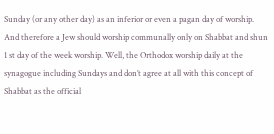Sunday (or any other day) as an inferior or even a pagan day of worship. And therefore a Jew should worship communally only on Shabbat and shun 1 st day of the week worship. Well, the Orthodox worship daily at the synagogue including Sundays and don’t agree at all with this concept of Shabbat as the official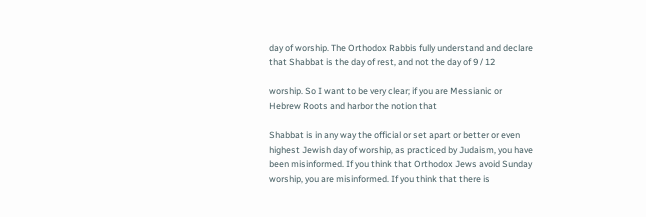day of worship. The Orthodox Rabbis fully understand and declare that Shabbat is the day of rest, and not the day of 9 / 12

worship. So I want to be very clear; if you are Messianic or Hebrew Roots and harbor the notion that

Shabbat is in any way the official or set apart or better or even highest Jewish day of worship, as practiced by Judaism, you have been misinformed. If you think that Orthodox Jews avoid Sunday worship, you are misinformed. If you think that there is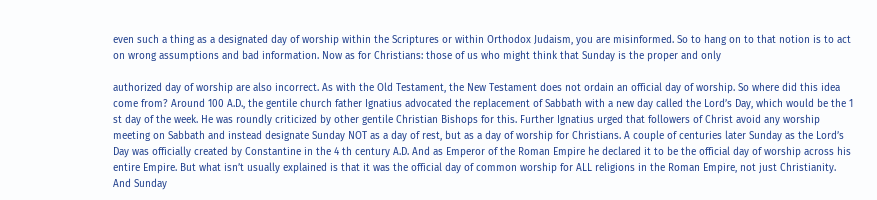even such a thing as a designated day of worship within the Scriptures or within Orthodox Judaism, you are misinformed. So to hang on to that notion is to act on wrong assumptions and bad information. Now as for Christians: those of us who might think that Sunday is the proper and only

authorized day of worship are also incorrect. As with the Old Testament, the New Testament does not ordain an official day of worship. So where did this idea come from? Around 100 A.D., the gentile church father Ignatius advocated the replacement of Sabbath with a new day called the Lord’s Day, which would be the 1 st day of the week. He was roundly criticized by other gentile Christian Bishops for this. Further Ignatius urged that followers of Christ avoid any worship meeting on Sabbath and instead designate Sunday NOT as a day of rest, but as a day of worship for Christians. A couple of centuries later Sunday as the Lord’s Day was officially created by Constantine in the 4 th century A.D. And as Emperor of the Roman Empire he declared it to be the official day of worship across his entire Empire. But what isn’t usually explained is that it was the official day of common worship for ALL religions in the Roman Empire, not just Christianity. And Sunday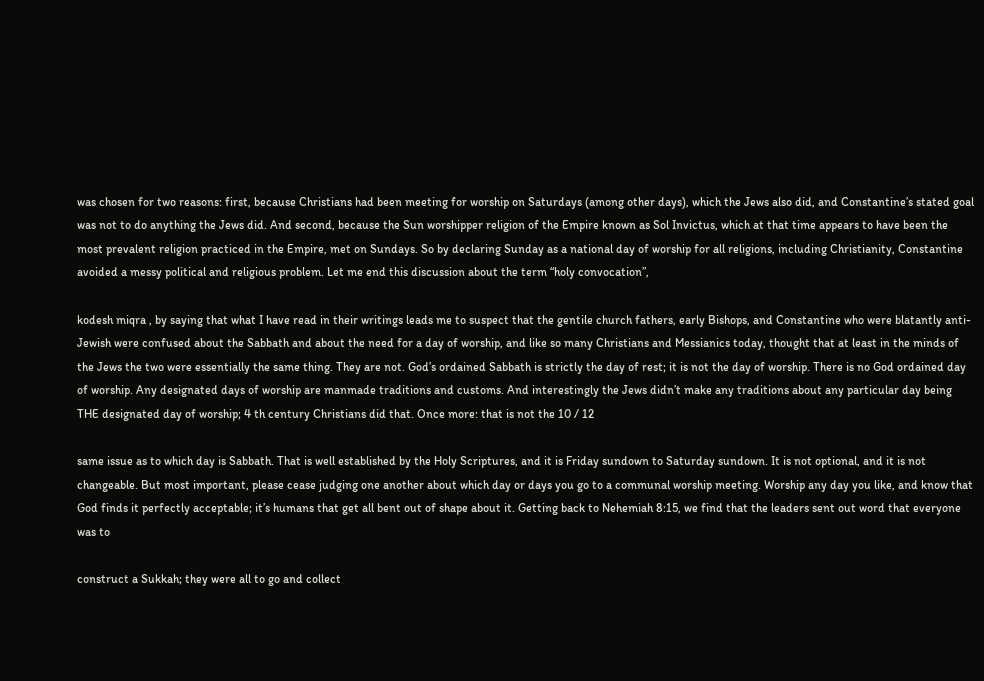was chosen for two reasons: first, because Christians had been meeting for worship on Saturdays (among other days), which the Jews also did, and Constantine’s stated goal was not to do anything the Jews did. And second, because the Sun worshipper religion of the Empire known as Sol Invictus, which at that time appears to have been the most prevalent religion practiced in the Empire, met on Sundays. So by declaring Sunday as a national day of worship for all religions, including Christianity, Constantine avoided a messy political and religious problem. Let me end this discussion about the term “holy convocation”,

kodesh miqra , by saying that what I have read in their writings leads me to suspect that the gentile church fathers, early Bishops, and Constantine who were blatantly anti-Jewish were confused about the Sabbath and about the need for a day of worship, and like so many Christians and Messianics today, thought that at least in the minds of the Jews the two were essentially the same thing. They are not. God’s ordained Sabbath is strictly the day of rest; it is not the day of worship. There is no God ordained day of worship. Any designated days of worship are manmade traditions and customs. And interestingly the Jews didn’t make any traditions about any particular day being THE designated day of worship; 4 th century Christians did that. Once more: that is not the 10 / 12

same issue as to which day is Sabbath. That is well established by the Holy Scriptures, and it is Friday sundown to Saturday sundown. It is not optional, and it is not changeable. But most important, please cease judging one another about which day or days you go to a communal worship meeting. Worship any day you like, and know that God finds it perfectly acceptable; it’s humans that get all bent out of shape about it. Getting back to Nehemiah 8:15, we find that the leaders sent out word that everyone was to

construct a Sukkah; they were all to go and collect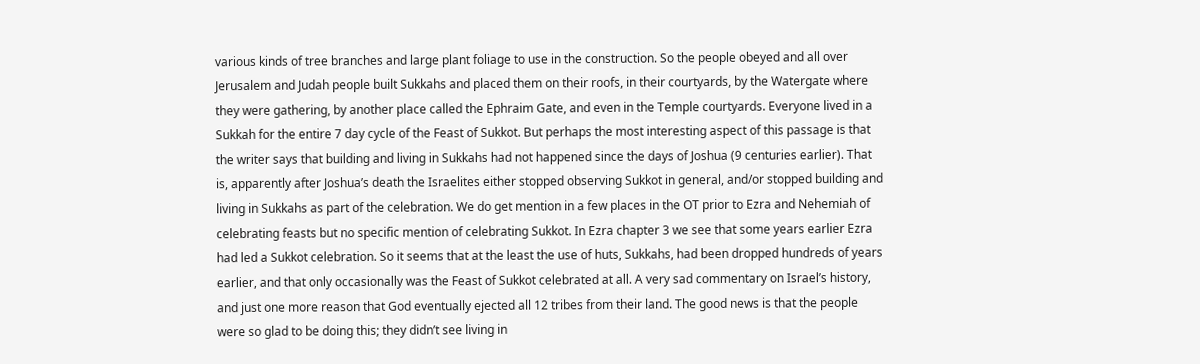various kinds of tree branches and large plant foliage to use in the construction. So the people obeyed and all over Jerusalem and Judah people built Sukkahs and placed them on their roofs, in their courtyards, by the Watergate where they were gathering, by another place called the Ephraim Gate, and even in the Temple courtyards. Everyone lived in a Sukkah for the entire 7 day cycle of the Feast of Sukkot. But perhaps the most interesting aspect of this passage is that the writer says that building and living in Sukkahs had not happened since the days of Joshua (9 centuries earlier). That is, apparently after Joshua’s death the Israelites either stopped observing Sukkot in general, and/or stopped building and living in Sukkahs as part of the celebration. We do get mention in a few places in the OT prior to Ezra and Nehemiah of celebrating feasts but no specific mention of celebrating Sukkot. In Ezra chapter 3 we see that some years earlier Ezra had led a Sukkot celebration. So it seems that at the least the use of huts, Sukkahs, had been dropped hundreds of years earlier, and that only occasionally was the Feast of Sukkot celebrated at all. A very sad commentary on Israel’s history, and just one more reason that God eventually ejected all 12 tribes from their land. The good news is that the people were so glad to be doing this; they didn’t see living in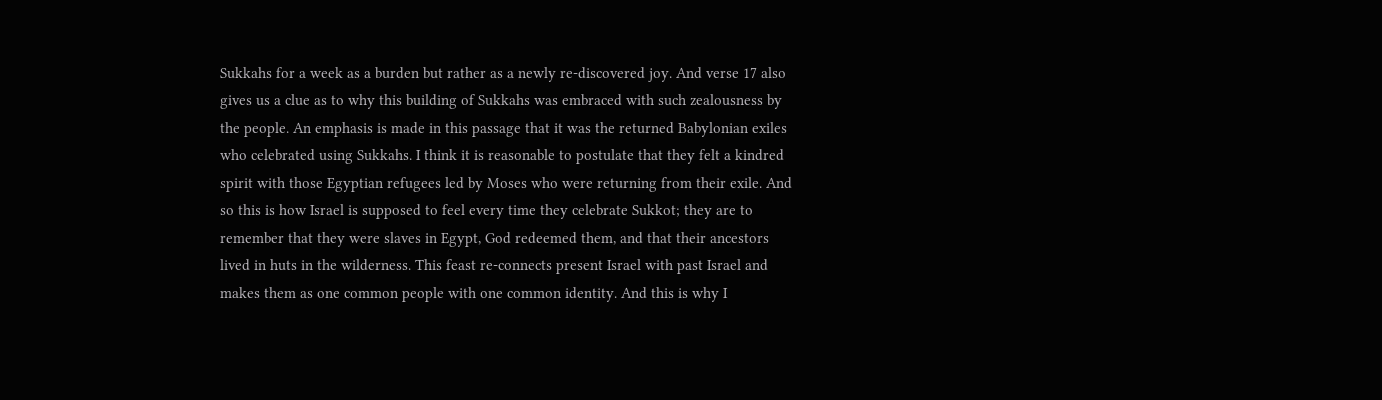Sukkahs for a week as a burden but rather as a newly re-discovered joy. And verse 17 also gives us a clue as to why this building of Sukkahs was embraced with such zealousness by the people. An emphasis is made in this passage that it was the returned Babylonian exiles who celebrated using Sukkahs. I think it is reasonable to postulate that they felt a kindred spirit with those Egyptian refugees led by Moses who were returning from their exile. And so this is how Israel is supposed to feel every time they celebrate Sukkot; they are to remember that they were slaves in Egypt, God redeemed them, and that their ancestors lived in huts in the wilderness. This feast re-connects present Israel with past Israel and makes them as one common people with one common identity. And this is why I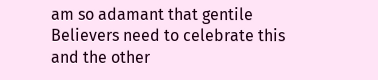am so adamant that gentile Believers need to celebrate this and the other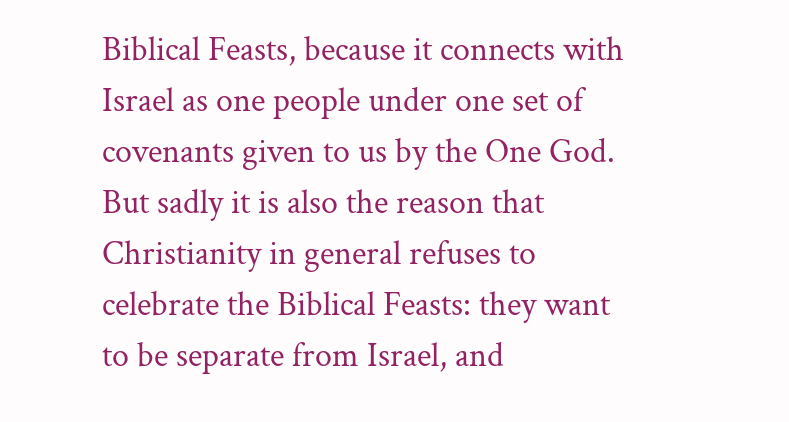Biblical Feasts, because it connects with Israel as one people under one set of covenants given to us by the One God. But sadly it is also the reason that Christianity in general refuses to celebrate the Biblical Feasts: they want to be separate from Israel, and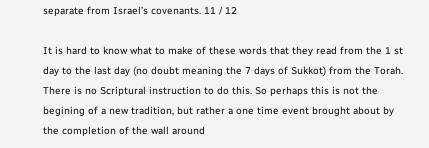separate from Israel’s covenants. 11 / 12

It is hard to know what to make of these words that they read from the 1 st day to the last day (no doubt meaning the 7 days of Sukkot) from the Torah. There is no Scriptural instruction to do this. So perhaps this is not the begining of a new tradition, but rather a one time event brought about by the completion of the wall around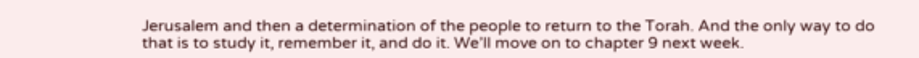Jerusalem and then a determination of the people to return to the Torah. And the only way to do that is to study it, remember it, and do it. We’ll move on to chapter 9 next week.